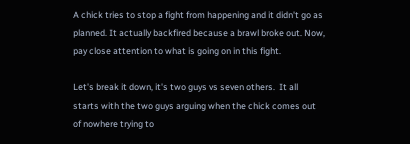A chick tries to stop a fight from happening and it didn't go as planned. It actually backfired because a brawl broke out. Now, pay close attention to what is going on in this fight.

Let's break it down, it's two guys vs seven others.  It all starts with the two guys arguing when the chick comes out of nowhere trying to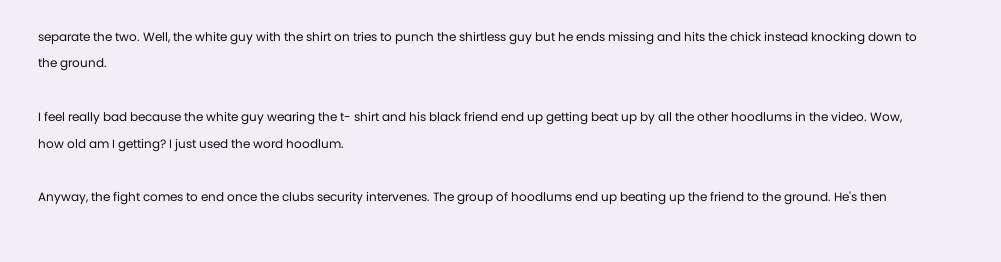separate the two. Well, the white guy with the shirt on tries to punch the shirtless guy but he ends missing and hits the chick instead knocking down to the ground.

I feel really bad because the white guy wearing the t- shirt and his black friend end up getting beat up by all the other hoodlums in the video. Wow, how old am I getting? I just used the word hoodlum.

Anyway, the fight comes to end once the clubs security intervenes. The group of hoodlums end up beating up the friend to the ground. He's then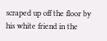scraped up off the floor by his white friend in the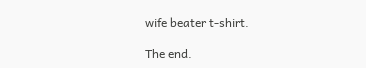wife beater t-shirt.

The end.